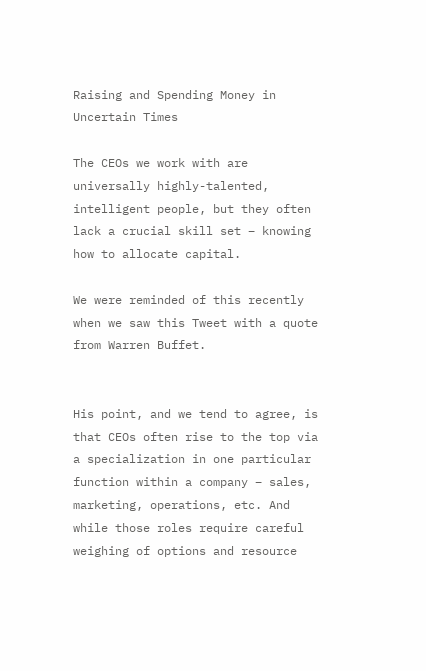Raising and Spending Money in Uncertain Times

The CEOs we work with are universally highly-talented, intelligent people, but they often lack a crucial skill set – knowing how to allocate capital.

We were reminded of this recently when we saw this Tweet with a quote from Warren Buffet.


His point, and we tend to agree, is that CEOs often rise to the top via a specialization in one particular function within a company – sales, marketing, operations, etc. And while those roles require careful weighing of options and resource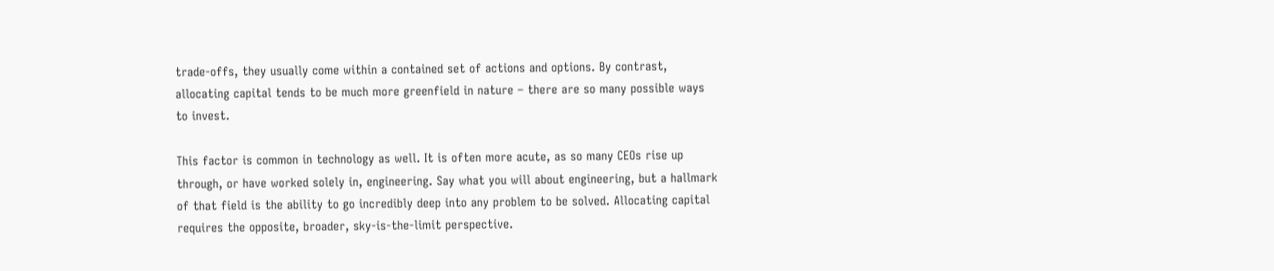trade-offs, they usually come within a contained set of actions and options. By contrast, allocating capital tends to be much more greenfield in nature – there are so many possible ways to invest.

This factor is common in technology as well. It is often more acute, as so many CEOs rise up through, or have worked solely in, engineering. Say what you will about engineering, but a hallmark of that field is the ability to go incredibly deep into any problem to be solved. Allocating capital requires the opposite, broader, sky-is-the-limit perspective.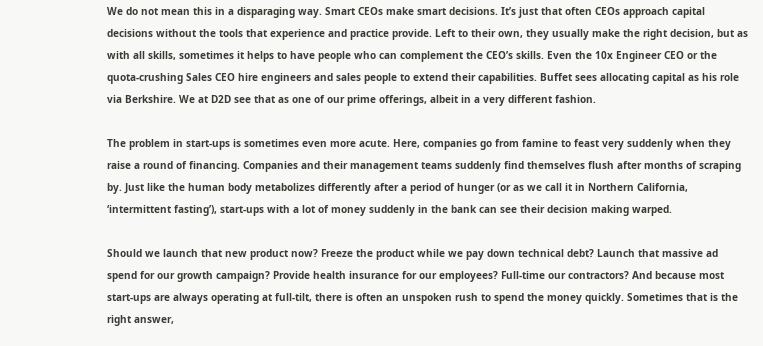We do not mean this in a disparaging way. Smart CEOs make smart decisions. It’s just that often CEOs approach capital decisions without the tools that experience and practice provide. Left to their own, they usually make the right decision, but as with all skills, sometimes it helps to have people who can complement the CEO’s skills. Even the 10x Engineer CEO or the quota-crushing Sales CEO hire engineers and sales people to extend their capabilities. Buffet sees allocating capital as his role via Berkshire. We at D2D see that as one of our prime offerings, albeit in a very different fashion.

The problem in start-ups is sometimes even more acute. Here, companies go from famine to feast very suddenly when they raise a round of financing. Companies and their management teams suddenly find themselves flush after months of scraping by. Just like the human body metabolizes differently after a period of hunger (or as we call it in Northern California, ‘intermittent fasting’), start-ups with a lot of money suddenly in the bank can see their decision making warped.

Should we launch that new product now? Freeze the product while we pay down technical debt? Launch that massive ad spend for our growth campaign? Provide health insurance for our employees? Full-time our contractors? And because most start-ups are always operating at full-tilt, there is often an unspoken rush to spend the money quickly. Sometimes that is the right answer,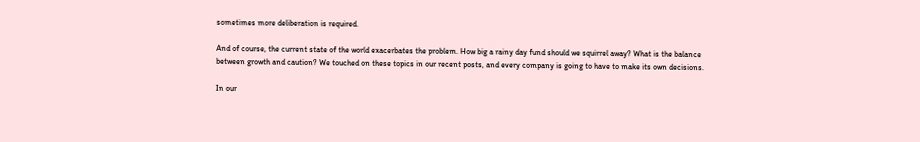sometimes more deliberation is required.

And of course, the current state of the world exacerbates the problem. How big a rainy day fund should we squirrel away? What is the balance between growth and caution? We touched on these topics in our recent posts, and every company is going to have to make its own decisions.

In our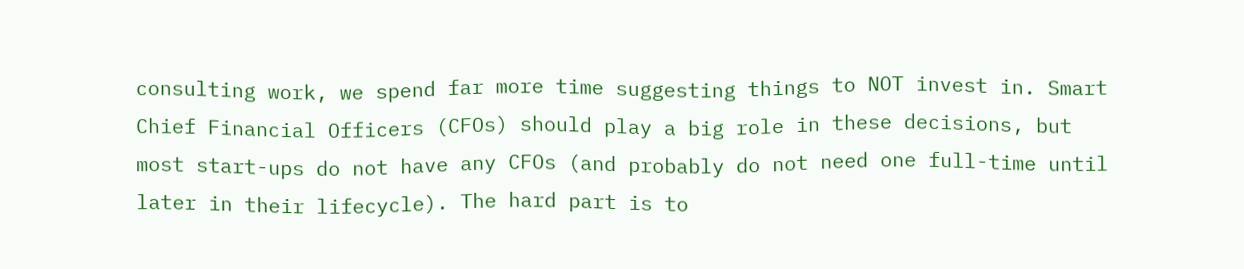consulting work, we spend far more time suggesting things to NOT invest in. Smart Chief Financial Officers (CFOs) should play a big role in these decisions, but most start-ups do not have any CFOs (and probably do not need one full-time until later in their lifecycle). The hard part is to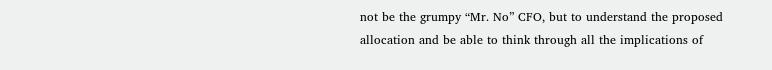not be the grumpy “Mr. No” CFO, but to understand the proposed allocation and be able to think through all the implications of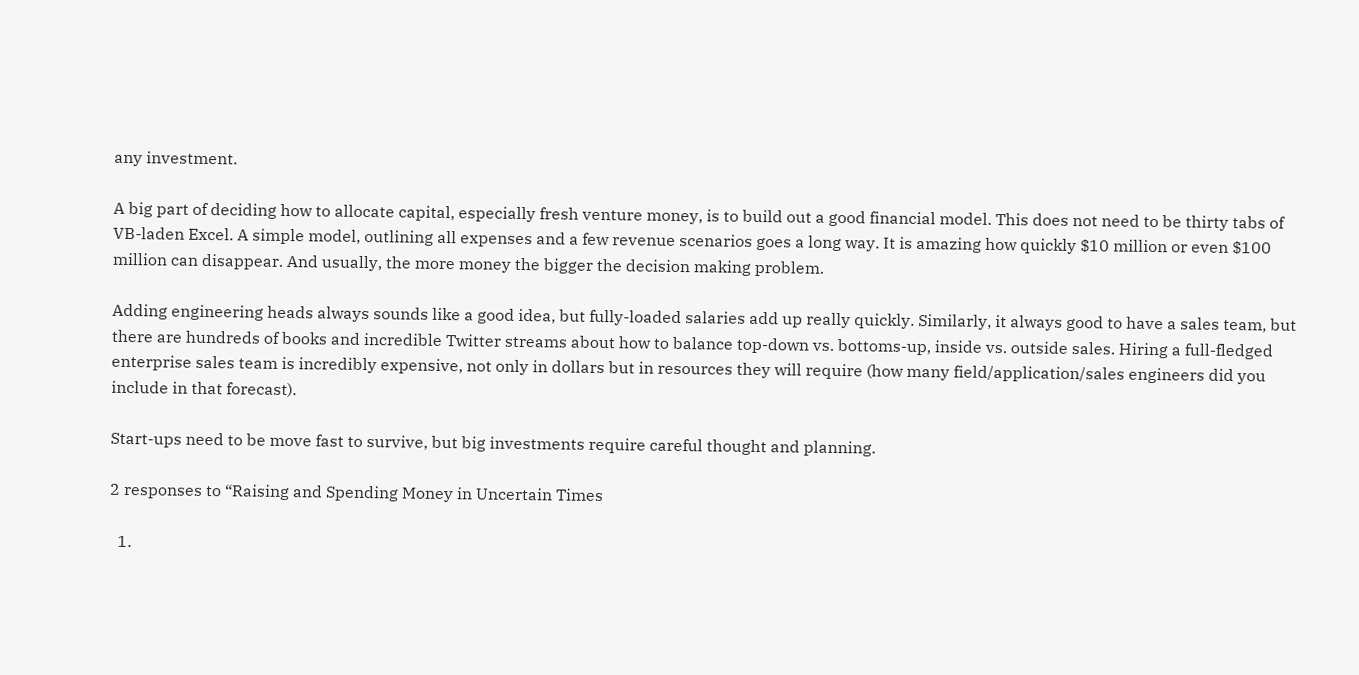any investment.

A big part of deciding how to allocate capital, especially fresh venture money, is to build out a good financial model. This does not need to be thirty tabs of VB-laden Excel. A simple model, outlining all expenses and a few revenue scenarios goes a long way. It is amazing how quickly $10 million or even $100 million can disappear. And usually, the more money the bigger the decision making problem.

Adding engineering heads always sounds like a good idea, but fully-loaded salaries add up really quickly. Similarly, it always good to have a sales team, but there are hundreds of books and incredible Twitter streams about how to balance top-down vs. bottoms-up, inside vs. outside sales. Hiring a full-fledged enterprise sales team is incredibly expensive, not only in dollars but in resources they will require (how many field/application/sales engineers did you include in that forecast).

Start-ups need to be move fast to survive, but big investments require careful thought and planning.

2 responses to “Raising and Spending Money in Uncertain Times

  1.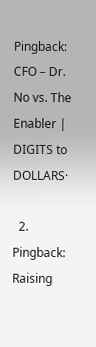Pingback: CFO – Dr. No vs. The Enabler | DIGITS to DOLLARS·

  2. Pingback: Raising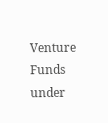Venture Funds under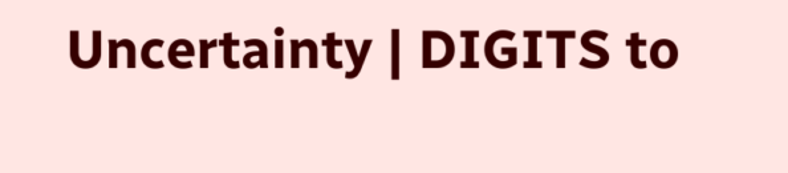Uncertainty | DIGITS to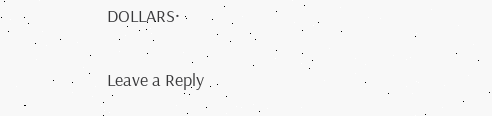DOLLARS·

Leave a Reply